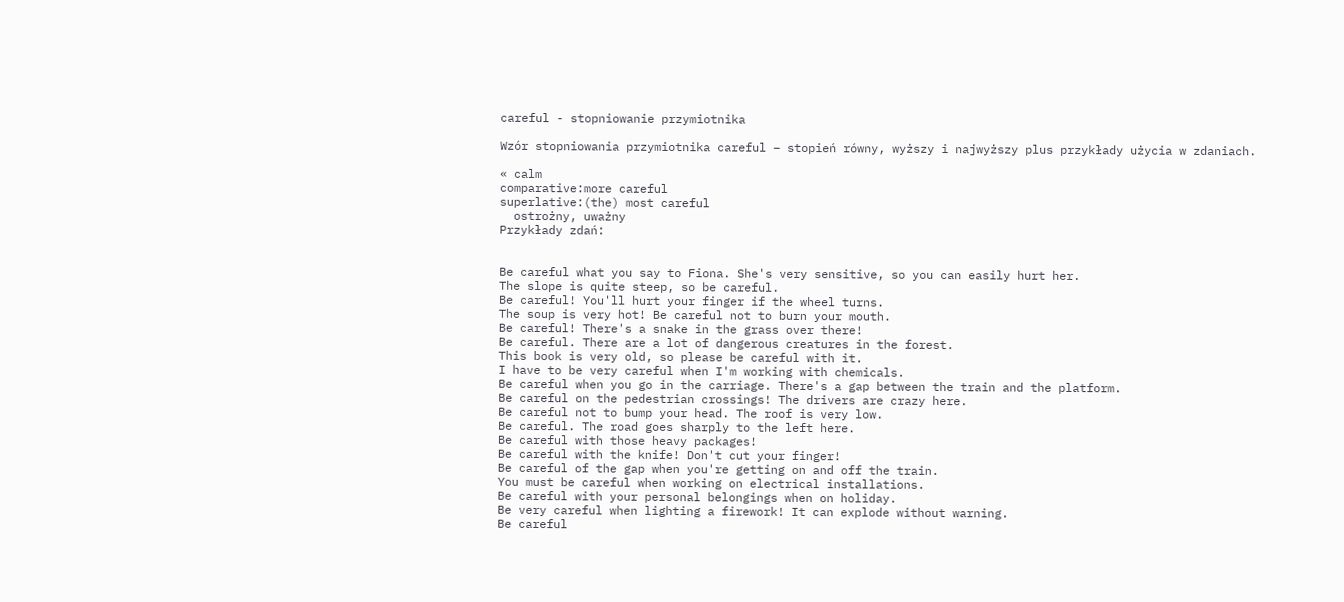careful - stopniowanie przymiotnika

Wzór stopniowania przymiotnika careful – stopień równy, wyższy i najwyższy plus przykłady użycia w zdaniach.

« calm
comparative:more careful
superlative:(the) most careful
  ostrożny, uważny
Przykłady zdań:


Be careful what you say to Fiona. She's very sensitive, so you can easily hurt her.
The slope is quite steep, so be careful.
Be careful! You'll hurt your finger if the wheel turns.
The soup is very hot! Be careful not to burn your mouth.
Be careful! There's a snake in the grass over there!
Be careful. There are a lot of dangerous creatures in the forest.
This book is very old, so please be careful with it.
I have to be very careful when I'm working with chemicals.
Be careful when you go in the carriage. There's a gap between the train and the platform.
Be careful on the pedestrian crossings! The drivers are crazy here.
Be careful not to bump your head. The roof is very low.
Be careful. The road goes sharply to the left here.
Be careful with those heavy packages!
Be careful with the knife! Don't cut your finger!
Be careful of the gap when you're getting on and off the train.
You must be careful when working on electrical installations.
Be careful with your personal belongings when on holiday.
Be very careful when lighting a firework! It can explode without warning.
Be careful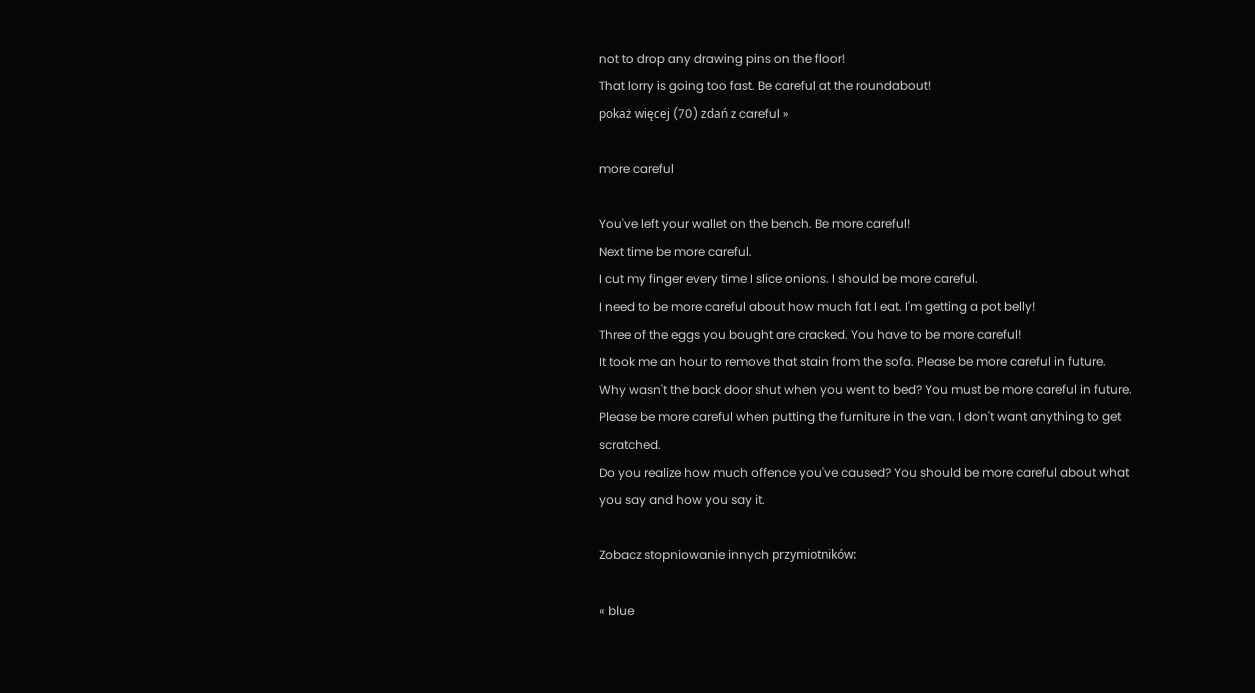not to drop any drawing pins on the floor!
That lorry is going too fast. Be careful at the roundabout!
pokaż więcej (70) zdań z careful »

more careful

You've left your wallet on the bench. Be more careful!
Next time be more careful.
I cut my finger every time I slice onions. I should be more careful.
I need to be more careful about how much fat I eat. I'm getting a pot belly!
Three of the eggs you bought are cracked. You have to be more careful!
It took me an hour to remove that stain from the sofa. Please be more careful in future.
Why wasn't the back door shut when you went to bed? You must be more careful in future.
Please be more careful when putting the furniture in the van. I don't want anything to get scratched.
Do you realize how much offence you've caused? You should be more careful about what you say and how you say it.

Zobacz stopniowanie innych przymiotników:

« blue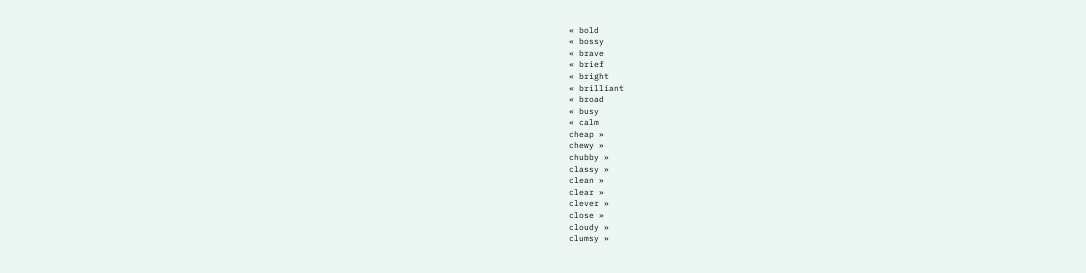« bold
« bossy
« brave
« brief
« bright
« brilliant
« broad
« busy
« calm
cheap »
chewy »
chubby »
classy »
clean »
clear »
clever »
close »
cloudy »
clumsy »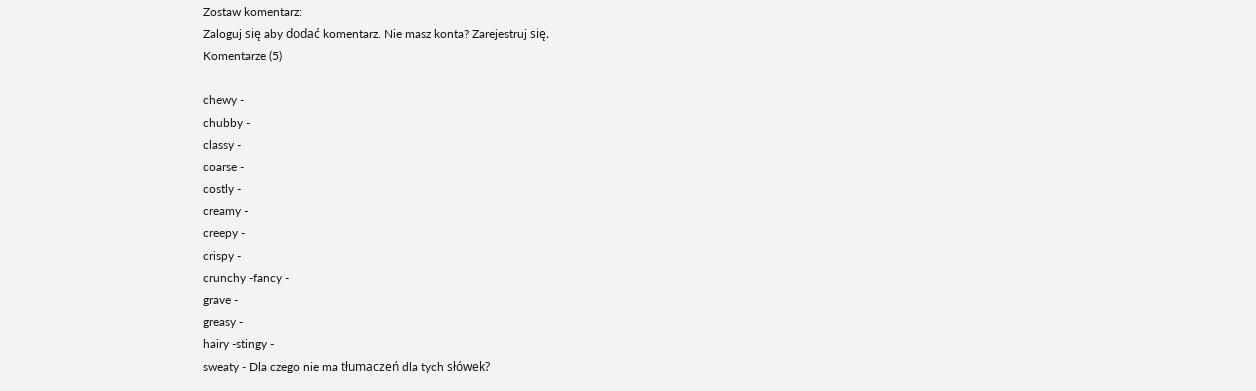Zostaw komentarz:
Zaloguj się aby dodać komentarz. Nie masz konta? Zarejestruj się.
Komentarze (5)

chewy -
chubby -
classy -
coarse -
costly -
creamy -
creepy -
crispy -
crunchy -fancy -
grave -
greasy -
hairy -stingy -
sweaty - Dla czego nie ma tłumaczeń dla tych słówek?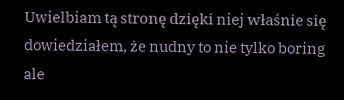Uwielbiam tą stronę dzięki niej właśnie się dowiedziałem, że nudny to nie tylko boring ale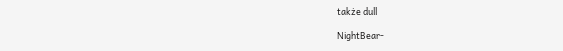także dull

NightBear-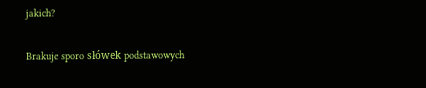jakich?

Brakuje sporo słówek podstawowych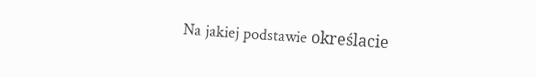Na jakiej podstawie określacie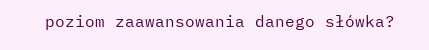poziom zaawansowania danego słówka?